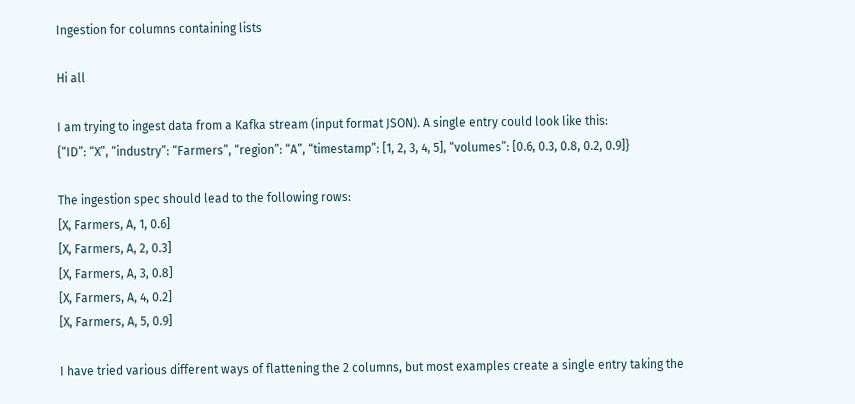Ingestion for columns containing lists

Hi all

I am trying to ingest data from a Kafka stream (input format JSON). A single entry could look like this:
{“ID”: “X”, “industry”: “Farmers”, “region”: “A”, “timestamp”: [1, 2, 3, 4, 5], “volumes”: [0.6, 0.3, 0.8, 0.2, 0.9]}

The ingestion spec should lead to the following rows:
[X, Farmers, A, 1, 0.6]
[X, Farmers, A, 2, 0.3]
[X, Farmers, A, 3, 0.8]
[X, Farmers, A, 4, 0.2]
[X, Farmers, A, 5, 0.9]

I have tried various different ways of flattening the 2 columns, but most examples create a single entry taking the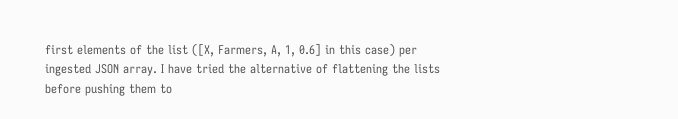first elements of the list ([X, Farmers, A, 1, 0.6] in this case) per ingested JSON array. I have tried the alternative of flattening the lists before pushing them to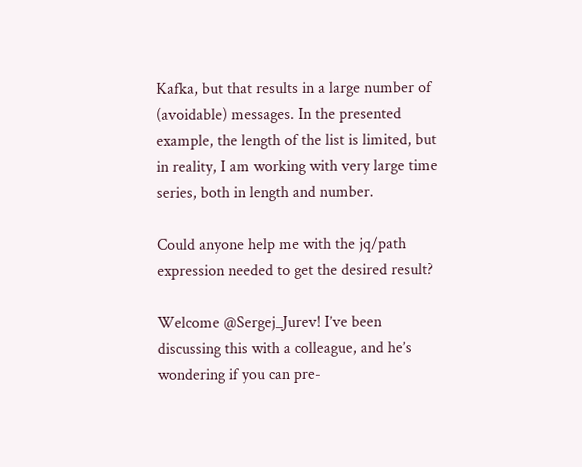Kafka, but that results in a large number of (avoidable) messages. In the presented example, the length of the list is limited, but in reality, I am working with very large time series, both in length and number.

Could anyone help me with the jq/path expression needed to get the desired result?

Welcome @Sergej_Jurev! I’ve been discussing this with a colleague, and he’s wondering if you can pre-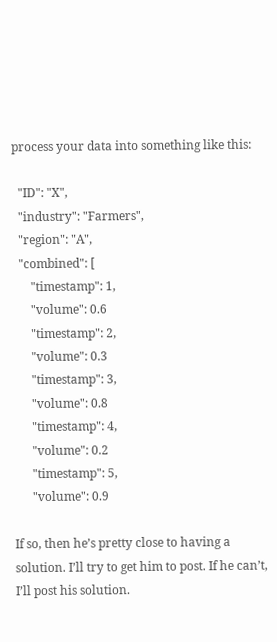process your data into something like this:

  "ID": "X",
  "industry": "Farmers",
  "region": "A",
  "combined": [
      "timestamp": 1,
      "volume": 0.6
      "timestamp": 2,
      "volume": 0.3
      "timestamp": 3,
      "volume": 0.8
      "timestamp": 4,
      "volume": 0.2
      "timestamp": 5,
      "volume": 0.9

If so, then he’s pretty close to having a solution. I’ll try to get him to post. If he can’t, I’ll post his solution.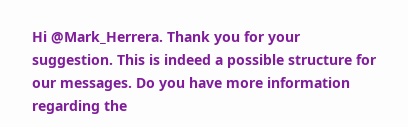Hi @Mark_Herrera. Thank you for your suggestion. This is indeed a possible structure for our messages. Do you have more information regarding the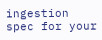ingestion spec for your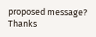proposed message? Thanks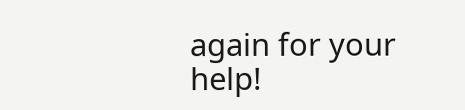again for your help!